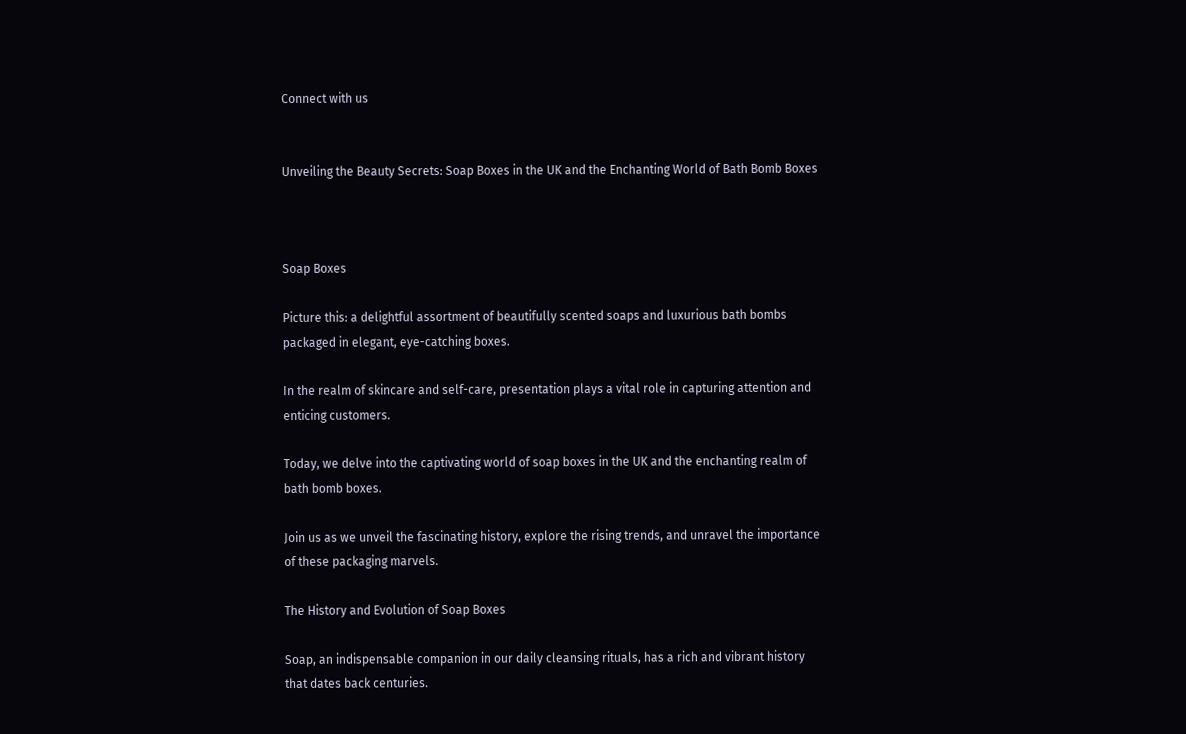Connect with us


Unveiling the Beauty Secrets: Soap Boxes in the UK and the Enchanting World of Bath Bomb Boxes



Soap Boxes

Picture this: a delightful assortment of beautifully scented soaps and luxurious bath bombs packaged in elegant, eye-catching boxes.

In the realm of skincare and self-care, presentation plays a vital role in capturing attention and enticing customers.

Today, we delve into the captivating world of soap boxes in the UK and the enchanting realm of bath bomb boxes.

Join us as we unveil the fascinating history, explore the rising trends, and unravel the importance of these packaging marvels.

The History and Evolution of Soap Boxes

Soap, an indispensable companion in our daily cleansing rituals, has a rich and vibrant history that dates back centuries.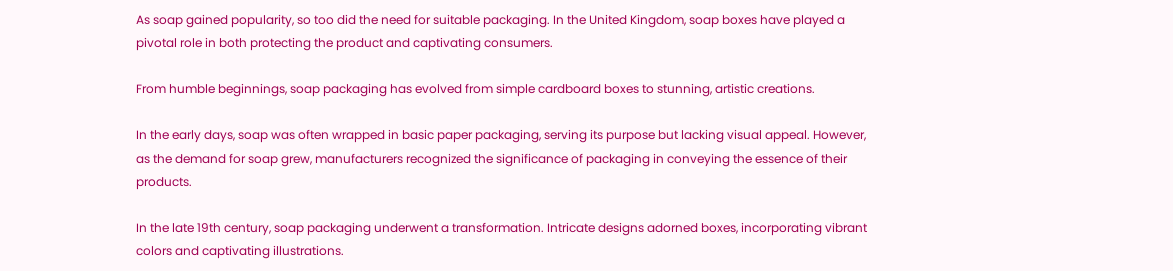As soap gained popularity, so too did the need for suitable packaging. In the United Kingdom, soap boxes have played a pivotal role in both protecting the product and captivating consumers.

From humble beginnings, soap packaging has evolved from simple cardboard boxes to stunning, artistic creations.

In the early days, soap was often wrapped in basic paper packaging, serving its purpose but lacking visual appeal. However, as the demand for soap grew, manufacturers recognized the significance of packaging in conveying the essence of their products.

In the late 19th century, soap packaging underwent a transformation. Intricate designs adorned boxes, incorporating vibrant colors and captivating illustrations.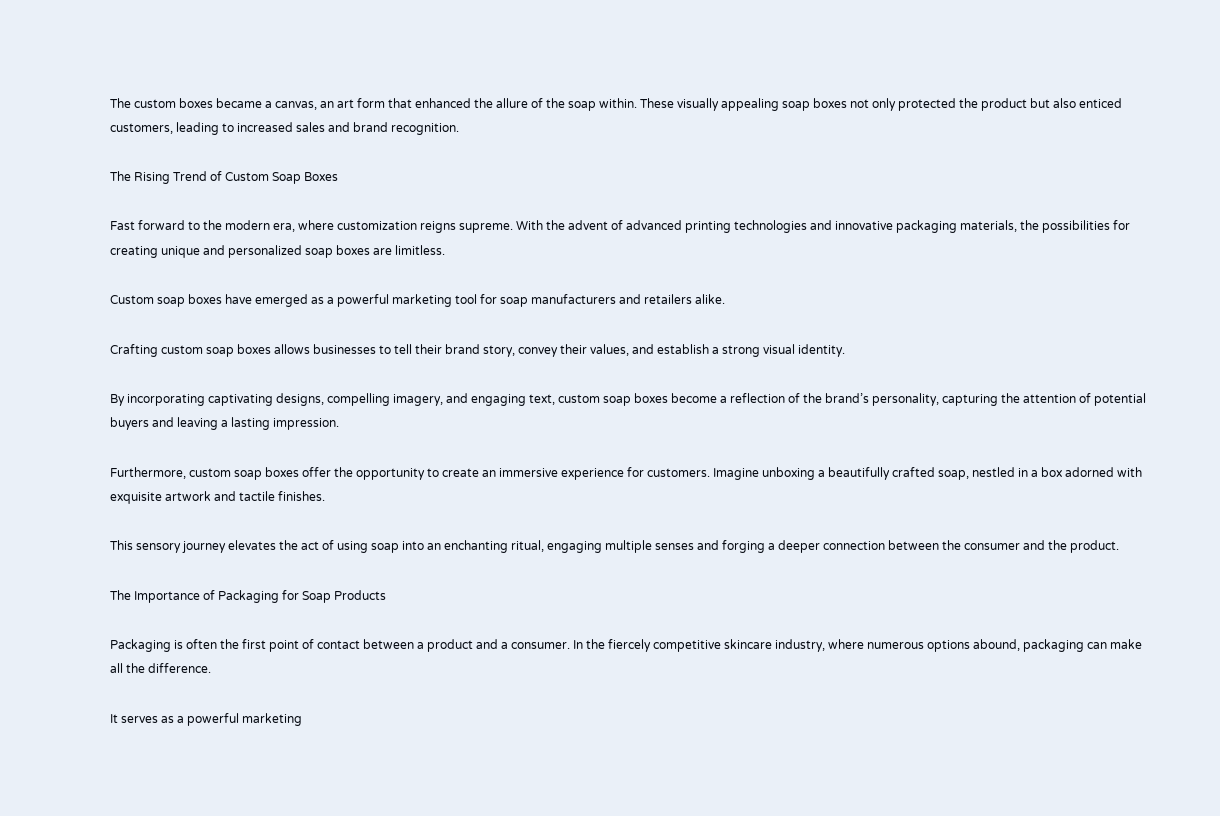The custom boxes became a canvas, an art form that enhanced the allure of the soap within. These visually appealing soap boxes not only protected the product but also enticed customers, leading to increased sales and brand recognition.

The Rising Trend of Custom Soap Boxes

Fast forward to the modern era, where customization reigns supreme. With the advent of advanced printing technologies and innovative packaging materials, the possibilities for creating unique and personalized soap boxes are limitless.

Custom soap boxes have emerged as a powerful marketing tool for soap manufacturers and retailers alike.

Crafting custom soap boxes allows businesses to tell their brand story, convey their values, and establish a strong visual identity.

By incorporating captivating designs, compelling imagery, and engaging text, custom soap boxes become a reflection of the brand’s personality, capturing the attention of potential buyers and leaving a lasting impression.

Furthermore, custom soap boxes offer the opportunity to create an immersive experience for customers. Imagine unboxing a beautifully crafted soap, nestled in a box adorned with exquisite artwork and tactile finishes.

This sensory journey elevates the act of using soap into an enchanting ritual, engaging multiple senses and forging a deeper connection between the consumer and the product.

The Importance of Packaging for Soap Products

Packaging is often the first point of contact between a product and a consumer. In the fiercely competitive skincare industry, where numerous options abound, packaging can make all the difference.

It serves as a powerful marketing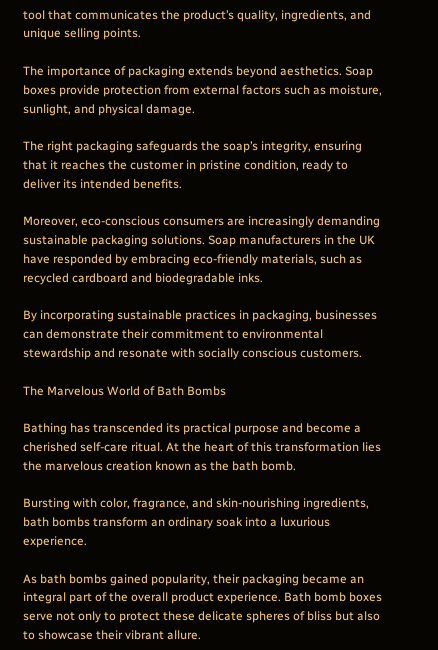tool that communicates the product’s quality, ingredients, and unique selling points.

The importance of packaging extends beyond aesthetics. Soap boxes provide protection from external factors such as moisture, sunlight, and physical damage.

The right packaging safeguards the soap’s integrity, ensuring that it reaches the customer in pristine condition, ready to deliver its intended benefits.

Moreover, eco-conscious consumers are increasingly demanding sustainable packaging solutions. Soap manufacturers in the UK have responded by embracing eco-friendly materials, such as recycled cardboard and biodegradable inks.

By incorporating sustainable practices in packaging, businesses can demonstrate their commitment to environmental stewardship and resonate with socially conscious customers.

The Marvelous World of Bath Bombs

Bathing has transcended its practical purpose and become a cherished self-care ritual. At the heart of this transformation lies the marvelous creation known as the bath bomb.

Bursting with color, fragrance, and skin-nourishing ingredients, bath bombs transform an ordinary soak into a luxurious experience.

As bath bombs gained popularity, their packaging became an integral part of the overall product experience. Bath bomb boxes serve not only to protect these delicate spheres of bliss but also to showcase their vibrant allure.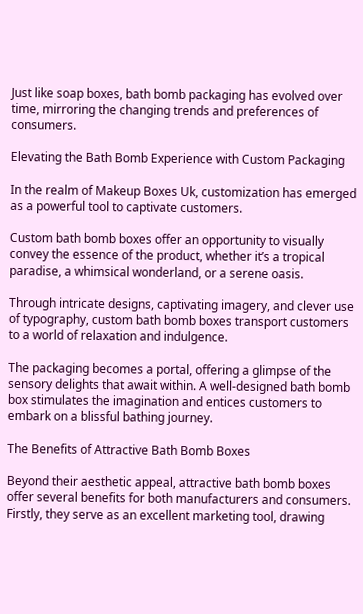Just like soap boxes, bath bomb packaging has evolved over time, mirroring the changing trends and preferences of consumers.

Elevating the Bath Bomb Experience with Custom Packaging

In the realm of Makeup Boxes Uk, customization has emerged as a powerful tool to captivate customers.

Custom bath bomb boxes offer an opportunity to visually convey the essence of the product, whether it’s a tropical paradise, a whimsical wonderland, or a serene oasis.

Through intricate designs, captivating imagery, and clever use of typography, custom bath bomb boxes transport customers to a world of relaxation and indulgence.

The packaging becomes a portal, offering a glimpse of the sensory delights that await within. A well-designed bath bomb box stimulates the imagination and entices customers to embark on a blissful bathing journey.

The Benefits of Attractive Bath Bomb Boxes

Beyond their aesthetic appeal, attractive bath bomb boxes offer several benefits for both manufacturers and consumers. Firstly, they serve as an excellent marketing tool, drawing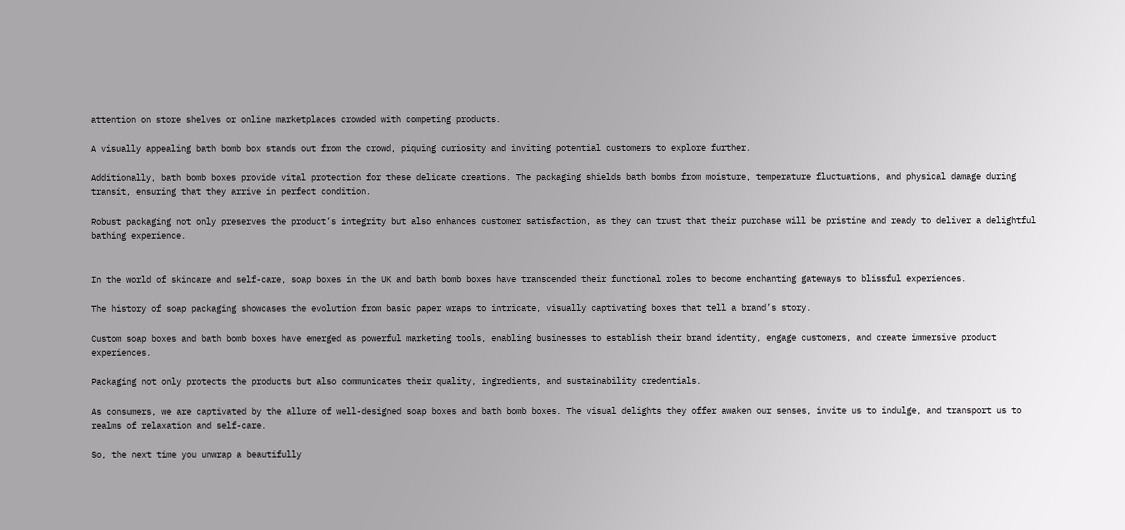attention on store shelves or online marketplaces crowded with competing products.

A visually appealing bath bomb box stands out from the crowd, piquing curiosity and inviting potential customers to explore further.

Additionally, bath bomb boxes provide vital protection for these delicate creations. The packaging shields bath bombs from moisture, temperature fluctuations, and physical damage during transit, ensuring that they arrive in perfect condition.

Robust packaging not only preserves the product’s integrity but also enhances customer satisfaction, as they can trust that their purchase will be pristine and ready to deliver a delightful bathing experience.


In the world of skincare and self-care, soap boxes in the UK and bath bomb boxes have transcended their functional roles to become enchanting gateways to blissful experiences.

The history of soap packaging showcases the evolution from basic paper wraps to intricate, visually captivating boxes that tell a brand’s story.

Custom soap boxes and bath bomb boxes have emerged as powerful marketing tools, enabling businesses to establish their brand identity, engage customers, and create immersive product experiences.

Packaging not only protects the products but also communicates their quality, ingredients, and sustainability credentials.

As consumers, we are captivated by the allure of well-designed soap boxes and bath bomb boxes. The visual delights they offer awaken our senses, invite us to indulge, and transport us to realms of relaxation and self-care.

So, the next time you unwrap a beautifully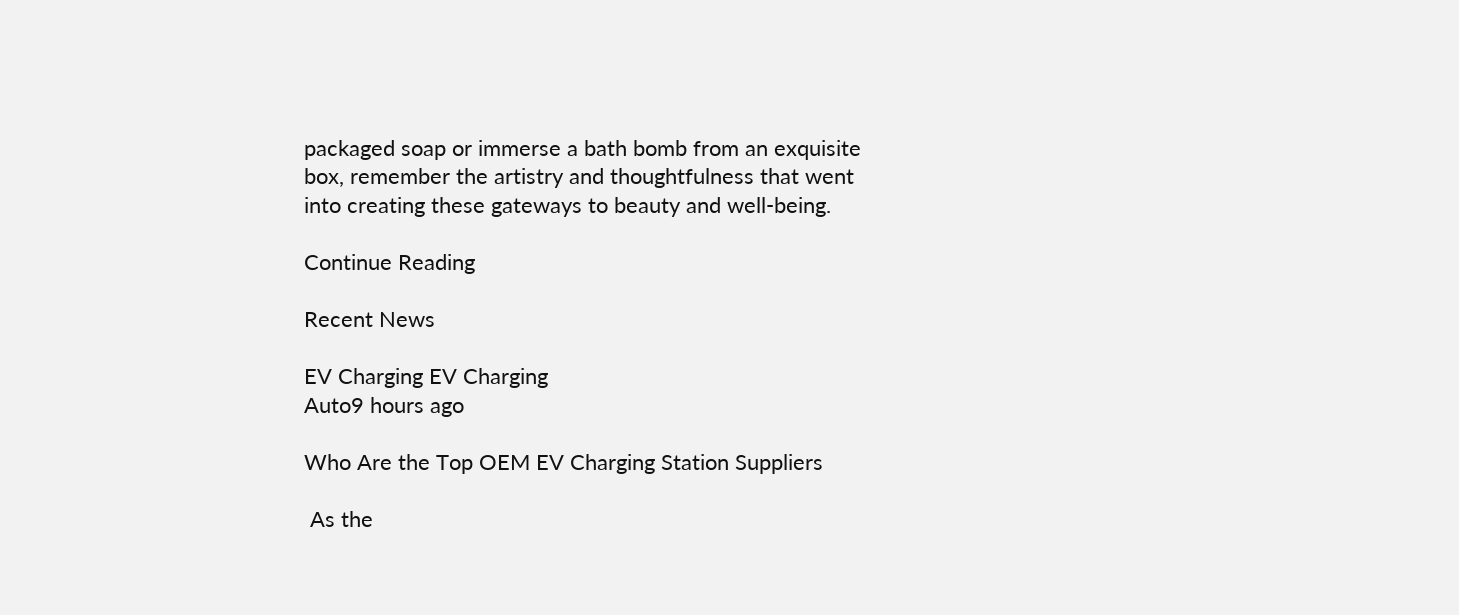packaged soap or immerse a bath bomb from an exquisite box, remember the artistry and thoughtfulness that went into creating these gateways to beauty and well-being.

Continue Reading

Recent News

EV Charging EV Charging
Auto9 hours ago

Who Are the Top OEM EV Charging Station Suppliers

 As the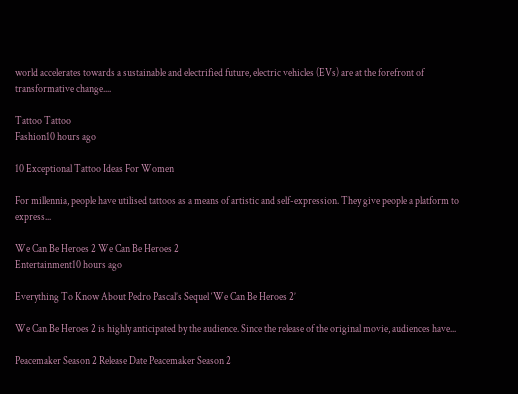world accelerates towards a sustainable and electrified future, electric vehicles (EVs) are at the forefront of transformative change....

Tattoo Tattoo
Fashion10 hours ago

10 Exceptional Tattoo Ideas For Women

For millennia, people have utilised tattoos as a means of artistic and self-expression. They give people a platform to express...

We Can Be Heroes 2 We Can Be Heroes 2
Entertainment10 hours ago

Everything To Know About Pedro Pascal’s Sequel ‘We Can Be Heroes 2’

We Can Be Heroes 2 is highly anticipated by the audience. Since the release of the original movie, audiences have...

Peacemaker Season 2 Release Date Peacemaker Season 2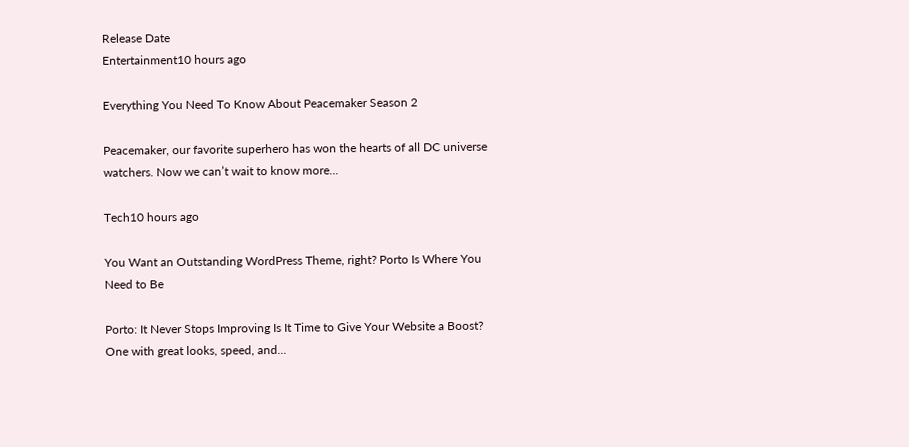Release Date
Entertainment10 hours ago

Everything You Need To Know About Peacemaker Season 2

Peacemaker, our favorite superhero has won the hearts of all DC universe watchers. Now we can’t wait to know more...

Tech10 hours ago

You Want an Outstanding WordPress Theme, right? Porto Is Where You Need to Be

Porto: It Never Stops Improving Is It Time to Give Your Website a Boost? One with great looks, speed, and...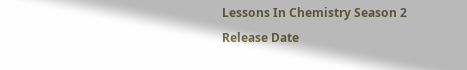Lessons In Chemistry Season 2 Release Date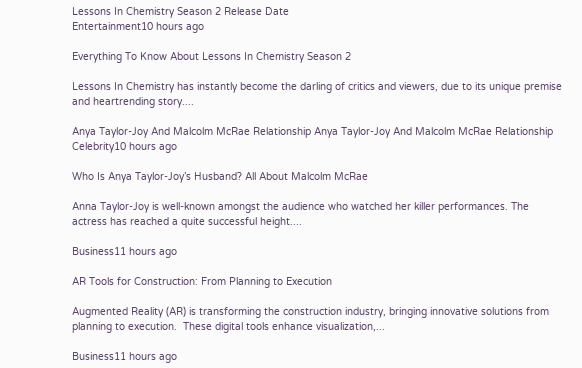Lessons In Chemistry Season 2 Release Date
Entertainment10 hours ago

Everything To Know About Lessons In Chemistry Season 2

Lessons In Chemistry has instantly become the darling of critics and viewers, due to its unique premise and heartrending story....

Anya Taylor-Joy And Malcolm McRae Relationship Anya Taylor-Joy And Malcolm McRae Relationship
Celebrity10 hours ago

Who Is Anya Taylor-Joy’s Husband? All About Malcolm McRae

Anna Taylor-Joy is well-known amongst the audience who watched her killer performances. The actress has reached a quite successful height....

Business11 hours ago

AR Tools for Construction: From Planning to Execution

Augmented Reality (AR) is transforming the construction industry, bringing innovative solutions from planning to execution.  These digital tools enhance visualization,...

Business11 hours ago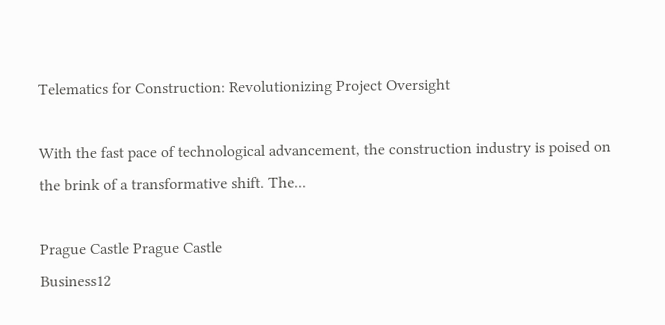Telematics for Construction: Revolutionizing Project Oversight

With the fast pace of technological advancement, the construction industry is poised on the brink of a transformative shift. The...

Prague Castle Prague Castle
Business12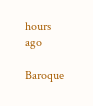hours ago

Baroque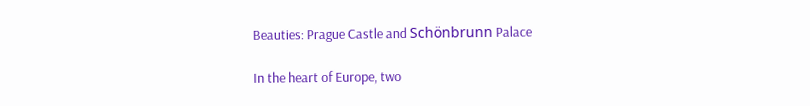Beauties: Prague Castle and Schönbrunn Palace

In the heart of Europe, two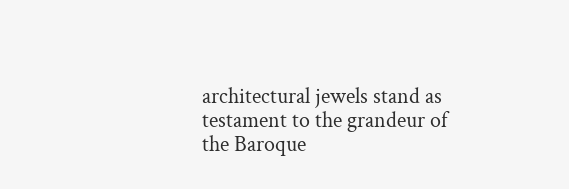architectural jewels stand as testament to the grandeur of the Baroque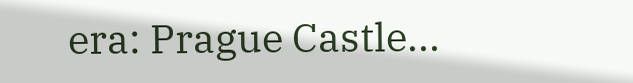era: Prague Castle...